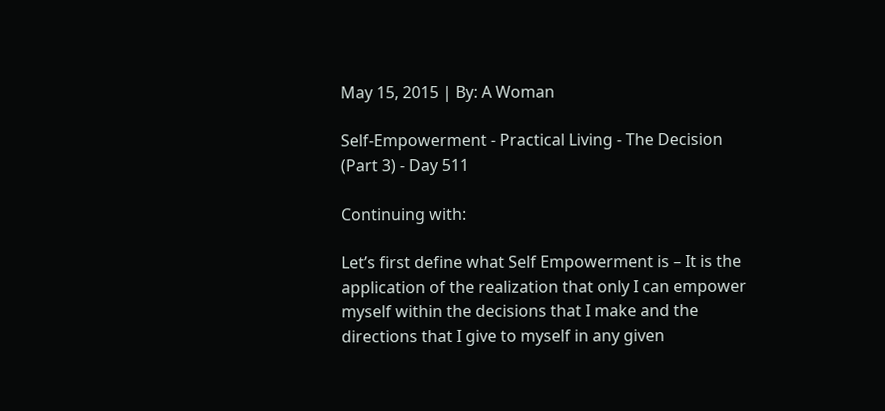May 15, 2015 | By: A Woman

Self-Empowerment - Practical Living - The Decision (Part 3) - Day 511

Continuing with:

Let’s first define what Self Empowerment is – It is the application of the realization that only I can empower myself within the decisions that I make and the directions that I give to myself in any given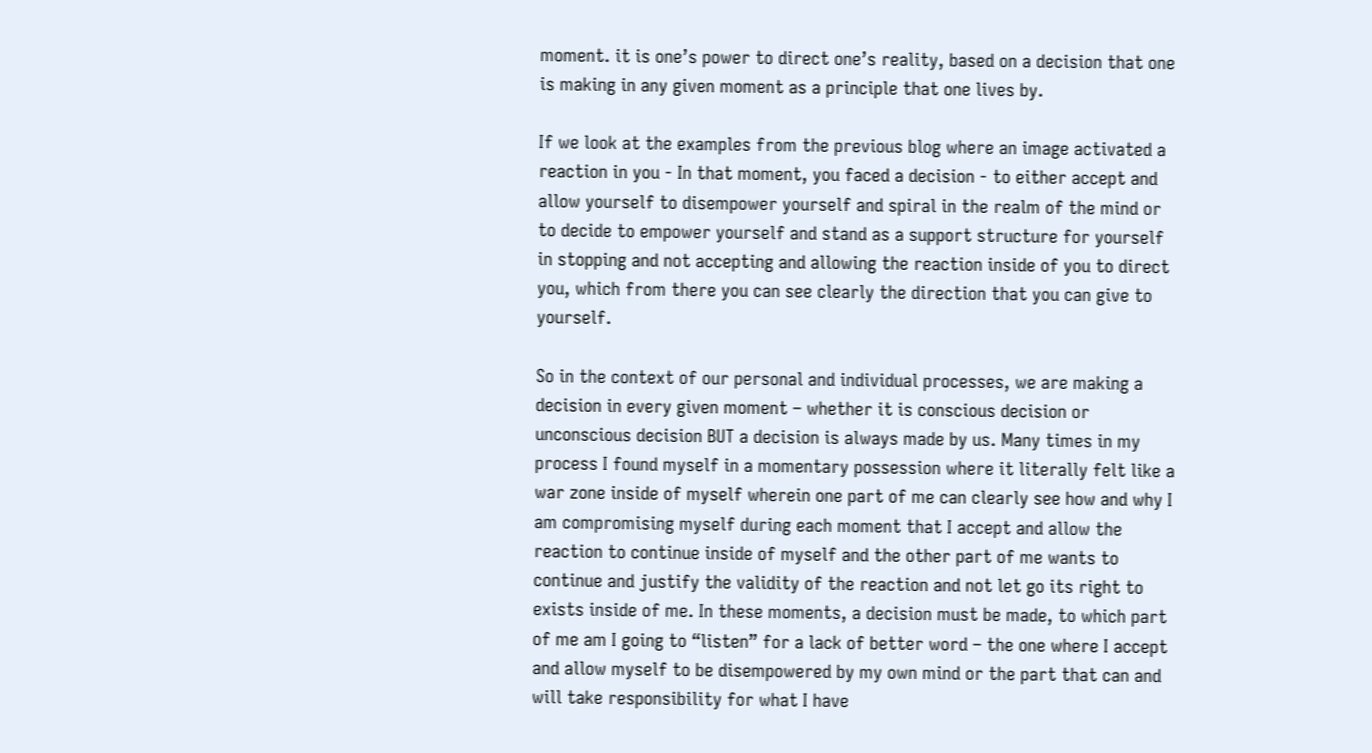moment. it is one’s power to direct one’s reality, based on a decision that one is making in any given moment as a principle that one lives by.

If we look at the examples from the previous blog where an image activated a reaction in you - In that moment, you faced a decision - to either accept and allow yourself to disempower yourself and spiral in the realm of the mind or to decide to empower yourself and stand as a support structure for yourself in stopping and not accepting and allowing the reaction inside of you to direct you, which from there you can see clearly the direction that you can give to yourself.

So in the context of our personal and individual processes, we are making a decision in every given moment – whether it is conscious decision or unconscious decision BUT a decision is always made by us. Many times in my process I found myself in a momentary possession where it literally felt like a war zone inside of myself wherein one part of me can clearly see how and why I am compromising myself during each moment that I accept and allow the reaction to continue inside of myself and the other part of me wants to continue and justify the validity of the reaction and not let go its right to exists inside of me. In these moments, a decision must be made, to which part of me am I going to “listen” for a lack of better word – the one where I accept and allow myself to be disempowered by my own mind or the part that can and will take responsibility for what I have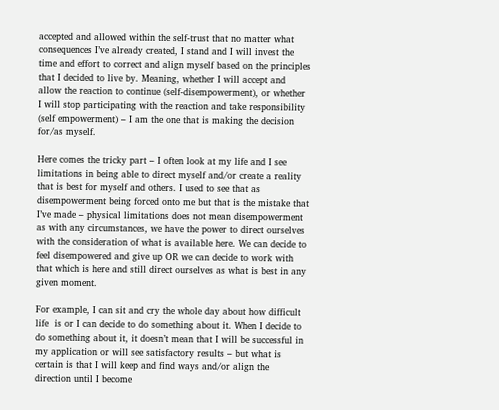accepted and allowed within the self-trust that no matter what consequences I’ve already created, I stand and I will invest the time and effort to correct and align myself based on the principles that I decided to live by. Meaning, whether I will accept and allow the reaction to continue (self-disempowerment), or whether I will stop participating with the reaction and take responsibility (self empowerment) – I am the one that is making the decision for/as myself.

Here comes the tricky part – I often look at my life and I see limitations in being able to direct myself and/or create a reality that is best for myself and others. I used to see that as disempowerment being forced onto me but that is the mistake that I’ve made – physical limitations does not mean disempowerment as with any circumstances, we have the power to direct ourselves with the consideration of what is available here. We can decide to feel disempowered and give up OR we can decide to work with that which is here and still direct ourselves as what is best in any given moment.

For example, I can sit and cry the whole day about how difficult life  is or I can decide to do something about it. When I decide to do something about it, it doesn’t mean that I will be successful in my application or will see satisfactory results – but what is certain is that I will keep and find ways and/or align the direction until I become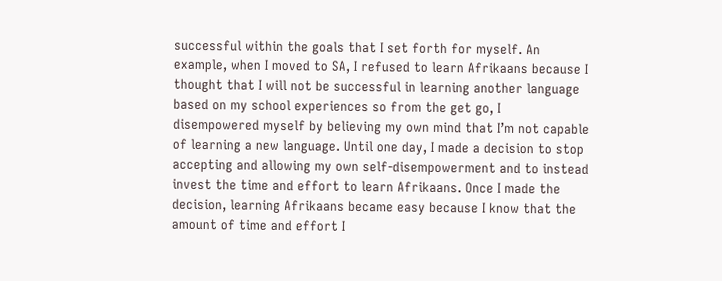successful within the goals that I set forth for myself. An example, when I moved to SA, I refused to learn Afrikaans because I thought that I will not be successful in learning another language based on my school experiences so from the get go, I disempowered myself by believing my own mind that I’m not capable of learning a new language. Until one day, I made a decision to stop accepting and allowing my own self-disempowerment and to instead invest the time and effort to learn Afrikaans. Once I made the decision, learning Afrikaans became easy because I know that the amount of time and effort I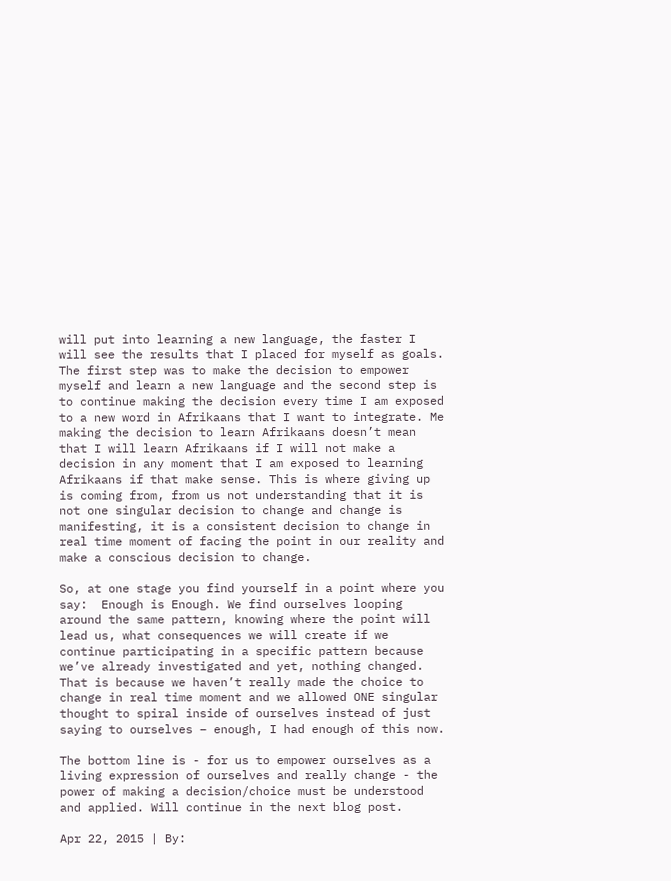will put into learning a new language, the faster I will see the results that I placed for myself as goals. The first step was to make the decision to empower myself and learn a new language and the second step is to continue making the decision every time I am exposed to a new word in Afrikaans that I want to integrate. Me making the decision to learn Afrikaans doesn’t mean that I will learn Afrikaans if I will not make a decision in any moment that I am exposed to learning Afrikaans if that make sense. This is where giving up is coming from, from us not understanding that it is not one singular decision to change and change is manifesting, it is a consistent decision to change in real time moment of facing the point in our reality and make a conscious decision to change.

So, at one stage you find yourself in a point where you say:  Enough is Enough. We find ourselves looping around the same pattern, knowing where the point will lead us, what consequences we will create if we continue participating in a specific pattern because we’ve already investigated and yet, nothing changed. That is because we haven’t really made the choice to change in real time moment and we allowed ONE singular thought to spiral inside of ourselves instead of just saying to ourselves – enough, I had enough of this now.

The bottom line is - for us to empower ourselves as a living expression of ourselves and really change - the power of making a decision/choice must be understood and applied. Will continue in the next blog post.

Apr 22, 2015 | By: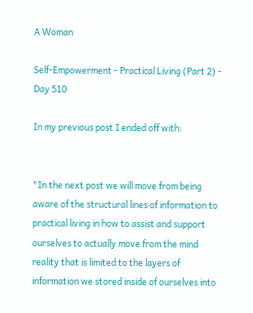A Woman

Self-Empowerment - Practical Living (Part 2) - Day 510

In my previous post I ended off with:


"In the next post we will move from being aware of the structural lines of information to practical living in how to assist and support ourselves to actually move from the mind reality that is limited to the layers of information we stored inside of ourselves into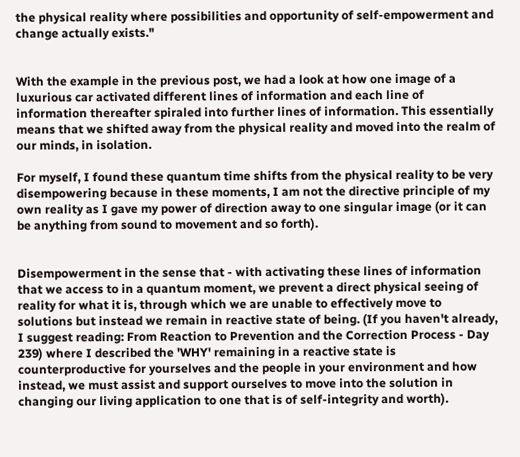the physical reality where possibilities and opportunity of self-empowerment and change actually exists."


With the example in the previous post, we had a look at how one image of a luxurious car activated different lines of information and each line of information thereafter spiraled into further lines of information. This essentially means that we shifted away from the physical reality and moved into the realm of our minds, in isolation.

For myself, I found these quantum time shifts from the physical reality to be very disempowering because in these moments, I am not the directive principle of my own reality as I gave my power of direction away to one singular image (or it can be anything from sound to movement and so forth).


Disempowerment in the sense that - with activating these lines of information that we access to in a quantum moment, we prevent a direct physical seeing of reality for what it is, through which we are unable to effectively move to solutions but instead we remain in reactive state of being. (If you haven't already, I suggest reading: From Reaction to Prevention and the Correction Process - Day 239) where I described the 'WHY' remaining in a reactive state is counterproductive for yourselves and the people in your environment and how instead, we must assist and support ourselves to move into the solution in changing our living application to one that is of self-integrity and worth).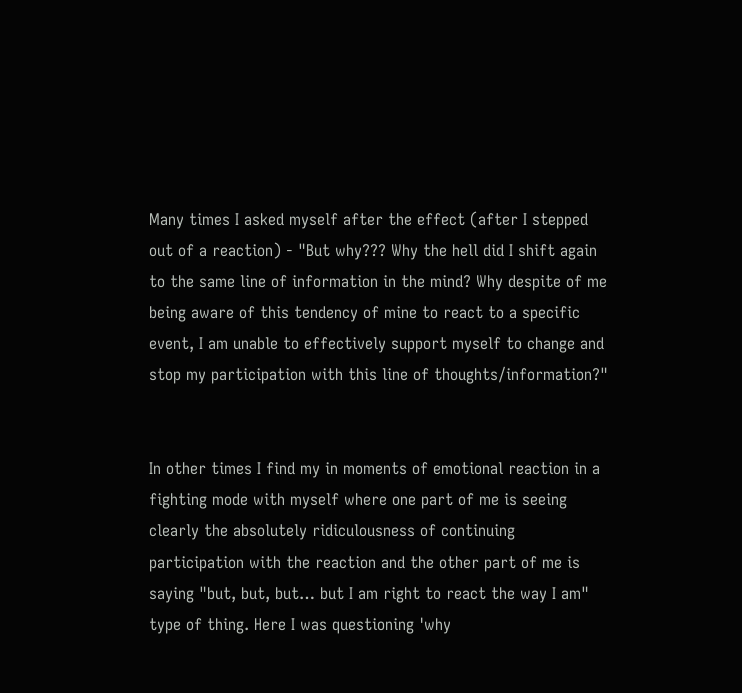Many times I asked myself after the effect (after I stepped out of a reaction) - "But why??? Why the hell did I shift again to the same line of information in the mind? Why despite of me being aware of this tendency of mine to react to a specific event, I am unable to effectively support myself to change and stop my participation with this line of thoughts/information?"


In other times I find my in moments of emotional reaction in a fighting mode with myself where one part of me is seeing clearly the absolutely ridiculousness of continuing participation with the reaction and the other part of me is saying "but, but, but… but I am right to react the way I am" type of thing. Here I was questioning 'why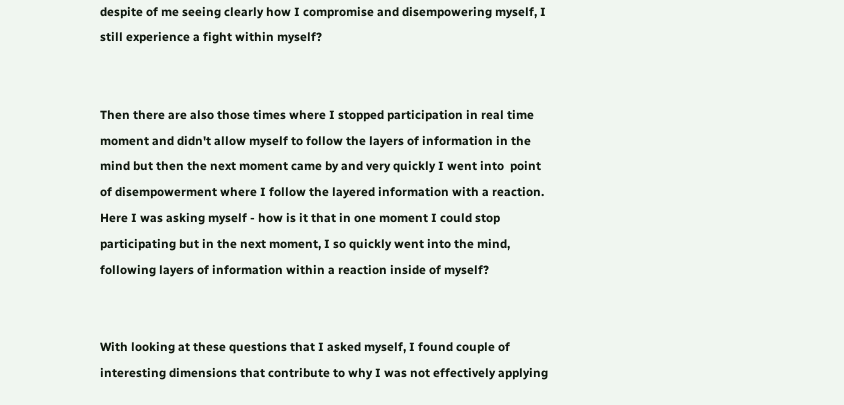despite of me seeing clearly how I compromise and disempowering myself, I still experience a fight within myself?


Then there are also those times where I stopped participation in real time moment and didn't allow myself to follow the layers of information in the mind but then the next moment came by and very quickly I went into  point of disempowerment where I follow the layered information with a reaction. Here I was asking myself - how is it that in one moment I could stop participating but in the next moment, I so quickly went into the mind, following layers of information within a reaction inside of myself?


With looking at these questions that I asked myself, I found couple of interesting dimensions that contribute to why I was not effectively applying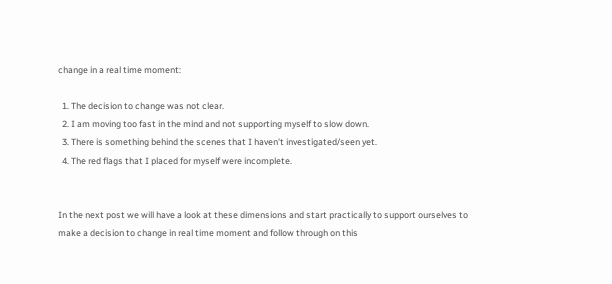change in a real time moment:

  1. The decision to change was not clear.
  2. I am moving too fast in the mind and not supporting myself to slow down.
  3. There is something behind the scenes that I haven't investigated/seen yet.
  4. The red flags that I placed for myself were incomplete.


In the next post we will have a look at these dimensions and start practically to support ourselves to make a decision to change in real time moment and follow through on this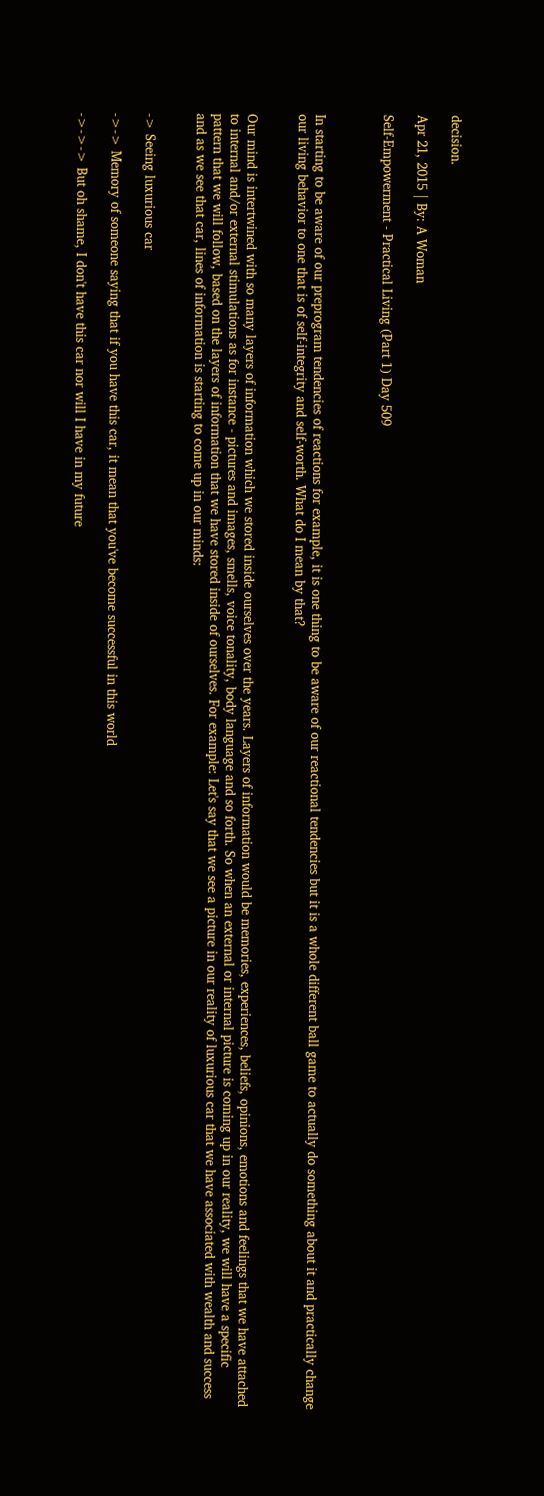decision.

Apr 21, 2015 | By: A Woman

Self-Empowerment - Practical Living (Part 1) Day 509



In starting to be aware of our preprogram tendencies of reactions for example, it is one thing to be aware of our reactional tendencies but it is a whole different ball game to actually do something about it and practically change our living behavior to one that is of self-integrity and self-worth. What do I mean by that?


Our mind is intertwined with so many layers of information which we stored inside ourselves over the years. Layers of information would be memories, experiences, beliefs, opinions, emotions and feelings that we have attached to internal and/or external stimulations as for instance - pictures and images, smells, voice tonality, body language and so forth. So when an external or internal picture is coming up in our reality, we will have a specific pattern that we will follow, based on the layers of information that we have stored inside of ourselves. For example: Let's say that we see a picture in our reality of luxurious car that we have associated with wealth and success and as we see that car, lines of information is starting to come up in our minds:


-> Seeing luxurious car

->-> Memory of someone saying that if you have this car, it mean that you've become successful in this world

->->-> But oh shame, I don't have this car nor will I have in my future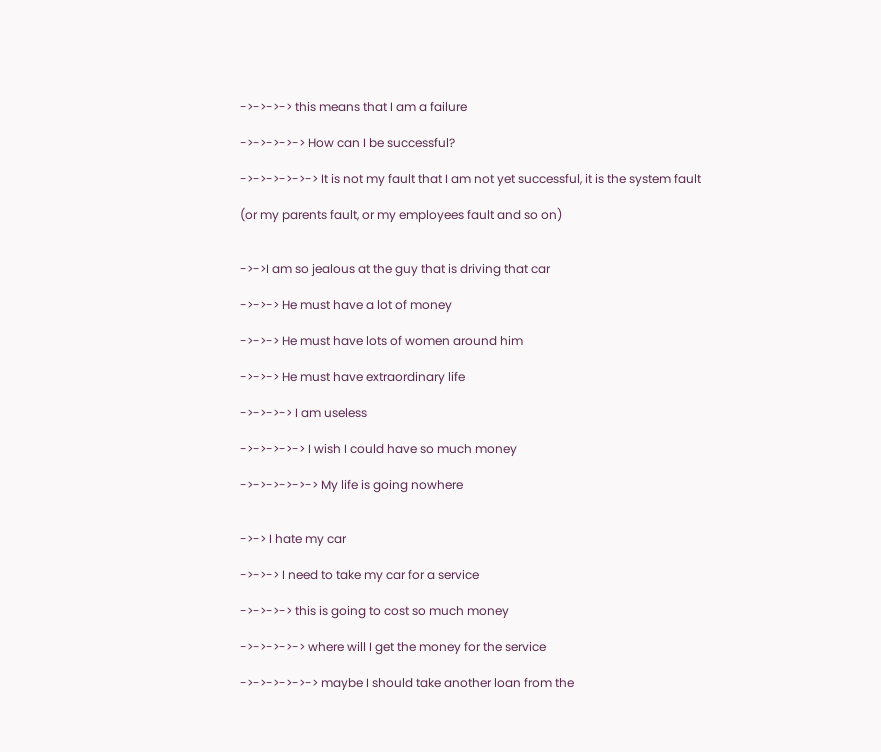->->->-> this means that I am a failure

->->->->-> How can I be successful?

->->->->->-> It is not my fault that I am not yet successful, it is the system fault

(or my parents fault, or my employees fault and so on)


->->I am so jealous at the guy that is driving that car

->->-> He must have a lot of money

->->-> He must have lots of women around him

->->-> He must have extraordinary life

->->->-> I am useless

->->->->-> I wish I could have so much money

->->->->->-> My life is going nowhere


->-> I hate my car

->->-> I need to take my car for a service

->->->-> this is going to cost so much money

->->->->-> where will I get the money for the service

->->->->->-> maybe I should take another loan from the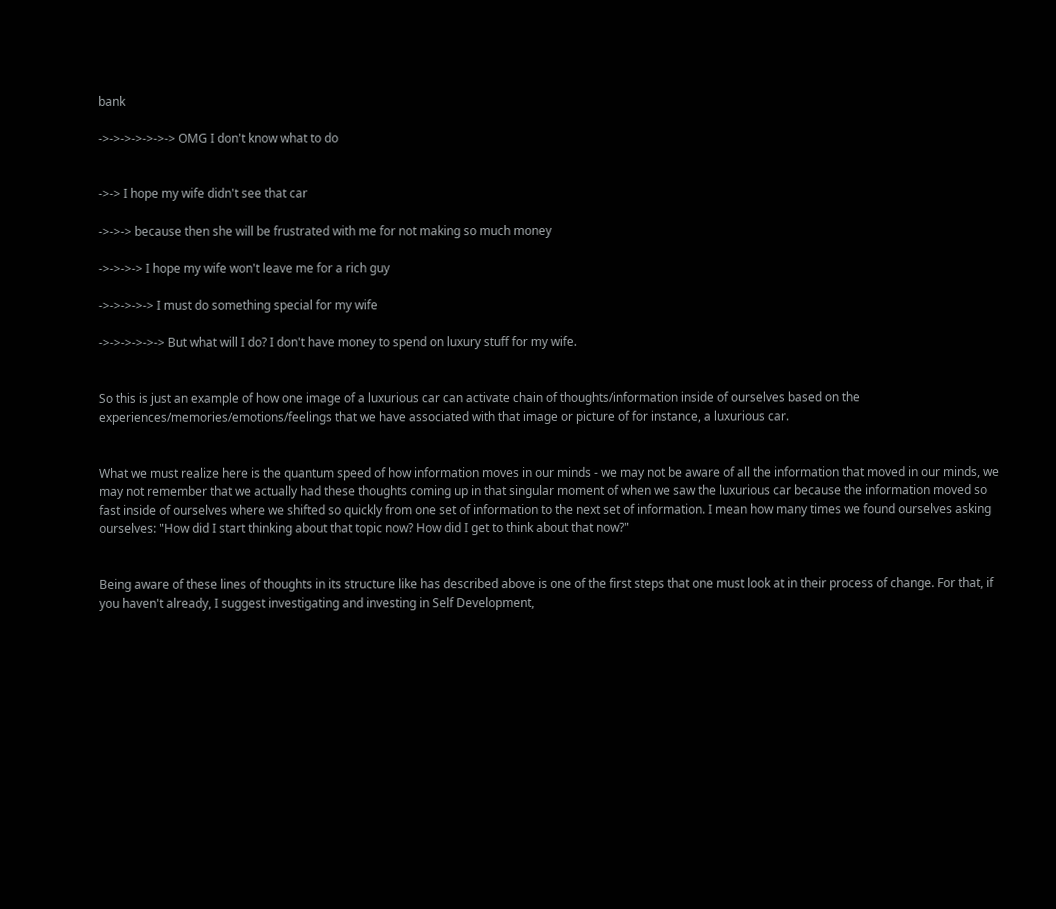bank

->->->->->->-> OMG I don't know what to do


->-> I hope my wife didn't see that car

->->-> because then she will be frustrated with me for not making so much money

->->->-> I hope my wife won't leave me for a rich guy

->->->->-> I must do something special for my wife

->->->->->-> But what will I do? I don't have money to spend on luxury stuff for my wife.


So this is just an example of how one image of a luxurious car can activate chain of thoughts/information inside of ourselves based on the experiences/memories/emotions/feelings that we have associated with that image or picture of for instance, a luxurious car.


What we must realize here is the quantum speed of how information moves in our minds - we may not be aware of all the information that moved in our minds, we may not remember that we actually had these thoughts coming up in that singular moment of when we saw the luxurious car because the information moved so fast inside of ourselves where we shifted so quickly from one set of information to the next set of information. I mean how many times we found ourselves asking ourselves: "How did I start thinking about that topic now? How did I get to think about that now?"


Being aware of these lines of thoughts in its structure like has described above is one of the first steps that one must look at in their process of change. For that, if you haven't already, I suggest investigating and investing in Self Development,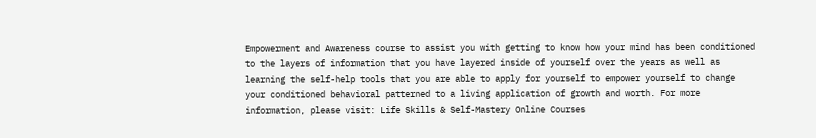Empowerment and Awareness course to assist you with getting to know how your mind has been conditioned to the layers of information that you have layered inside of yourself over the years as well as learning the self-help tools that you are able to apply for yourself to empower yourself to change your conditioned behavioral patterned to a living application of growth and worth. For more information, please visit: Life Skills & Self-Mastery Online Courses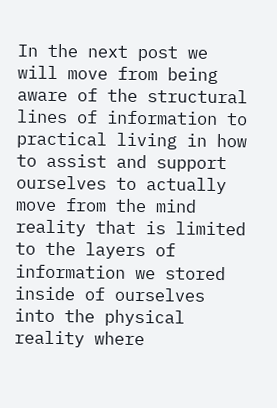In the next post we will move from being aware of the structural lines of information to practical living in how to assist and support ourselves to actually move from the mind reality that is limited to the layers of information we stored inside of ourselves into the physical reality where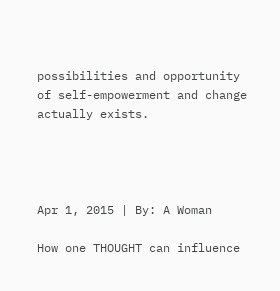possibilities and opportunity of self-empowerment and change actually exists.




Apr 1, 2015 | By: A Woman

How one THOUGHT can influence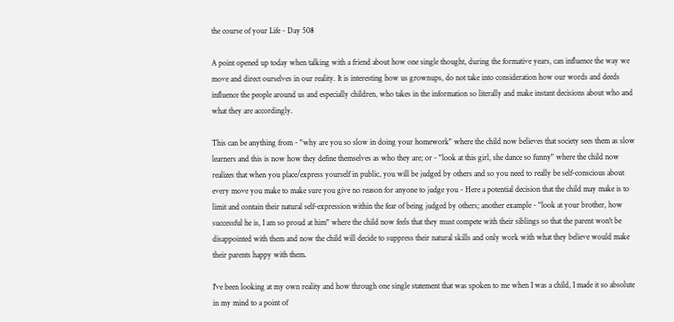the course of your Life - Day 508

A point opened up today when talking with a friend about how one single thought, during the formative years, can influence the way we move and direct ourselves in our reality. It is interesting how us grownups, do not take into consideration how our words and deeds influence the people around us and especially children, who takes in the information so literally and make instant decisions about who and what they are accordingly.

This can be anything from - "why are you so slow in doing your homework" where the child now believes that society sees them as slow learners and this is now how they define themselves as who they are; or - "look at this girl, she dance so funny" where the child now realizes that when you place/express yourself in public, you will be judged by others and so you need to really be self-conscious about every move you make to make sure you give no reason for anyone to judge you - Here a potential decision that the child may make is to limit and contain their natural self-expression within the fear of being judged by others; another example - "look at your brother, how successful he is, I am so proud at him" where the child now feels that they must compete with their siblings so that the parent won't be disappointed with them and now the child will decide to suppress their natural skills and only work with what they believe would make their parents happy with them.

I've been looking at my own reality and how through one single statement that was spoken to me when I was a child, I made it so absolute in my mind to a point of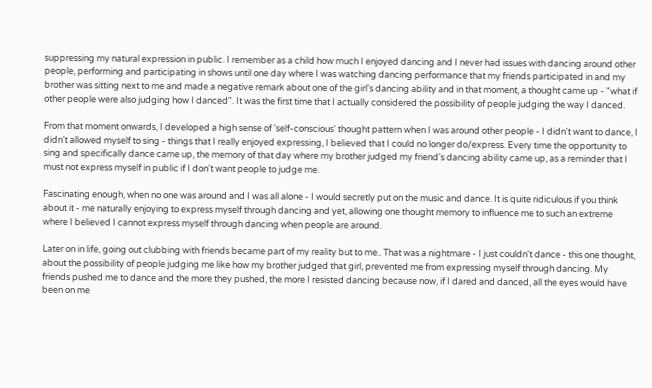suppressing my natural expression in public. I remember as a child how much I enjoyed dancing and I never had issues with dancing around other people, performing and participating in shows until one day where I was watching dancing performance that my friends participated in and my brother was sitting next to me and made a negative remark about one of the girl's dancing ability and in that moment, a thought came up - "what if other people were also judging how I danced". It was the first time that I actually considered the possibility of people judging the way I danced.

From that moment onwards, I developed a high sense of 'self-conscious' thought pattern when I was around other people - I didn't want to dance, I didn't allowed myself to sing - things that I really enjoyed expressing, I believed that I could no longer do/express. Every time the opportunity to sing and specifically dance came up, the memory of that day where my brother judged my friend's dancing ability came up, as a reminder that I must not express myself in public if I don't want people to judge me.

Fascinating enough, when no one was around and I was all alone - I would secretly put on the music and dance. It is quite ridiculous if you think about it - me naturally enjoying to express myself through dancing and yet, allowing one thought memory to influence me to such an extreme where I believed I cannot express myself through dancing when people are around.

Later on in life, going out clubbing with friends became part of my reality but to me.. That was a nightmare - I just couldn't dance - this one thought, about the possibility of people judging me like how my brother judged that girl, prevented me from expressing myself through dancing. My friends pushed me to dance and the more they pushed, the more I resisted dancing because now, if I dared and danced, all the eyes would have been on me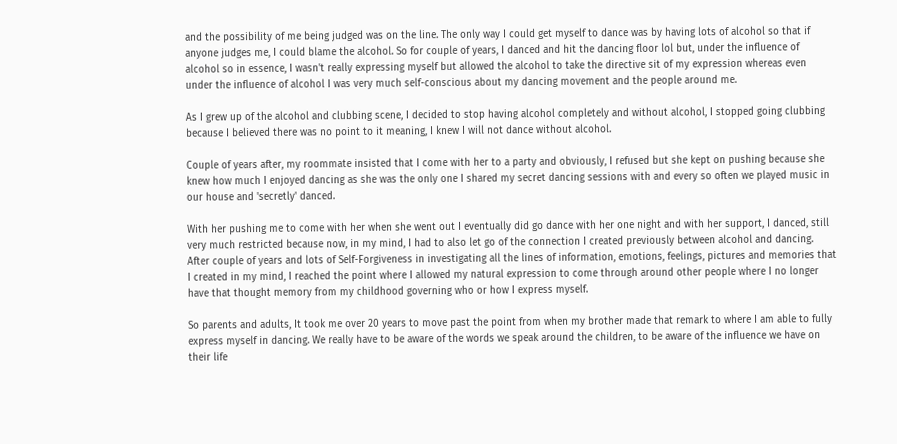and the possibility of me being judged was on the line. The only way I could get myself to dance was by having lots of alcohol so that if anyone judges me, I could blame the alcohol. So for couple of years, I danced and hit the dancing floor lol but, under the influence of alcohol so in essence, I wasn't really expressing myself but allowed the alcohol to take the directive sit of my expression whereas even under the influence of alcohol I was very much self-conscious about my dancing movement and the people around me.

As I grew up of the alcohol and clubbing scene, I decided to stop having alcohol completely and without alcohol, I stopped going clubbing because I believed there was no point to it meaning, I knew I will not dance without alcohol.

Couple of years after, my roommate insisted that I come with her to a party and obviously, I refused but she kept on pushing because she knew how much I enjoyed dancing as she was the only one I shared my secret dancing sessions with and every so often we played music in our house and 'secretly' danced.

With her pushing me to come with her when she went out I eventually did go dance with her one night and with her support, I danced, still very much restricted because now, in my mind, I had to also let go of the connection I created previously between alcohol and dancing. After couple of years and lots of Self-Forgiveness in investigating all the lines of information, emotions, feelings, pictures and memories that I created in my mind, I reached the point where I allowed my natural expression to come through around other people where I no longer have that thought memory from my childhood governing who or how I express myself.

So parents and adults, It took me over 20 years to move past the point from when my brother made that remark to where I am able to fully express myself in dancing. We really have to be aware of the words we speak around the children, to be aware of the influence we have on their life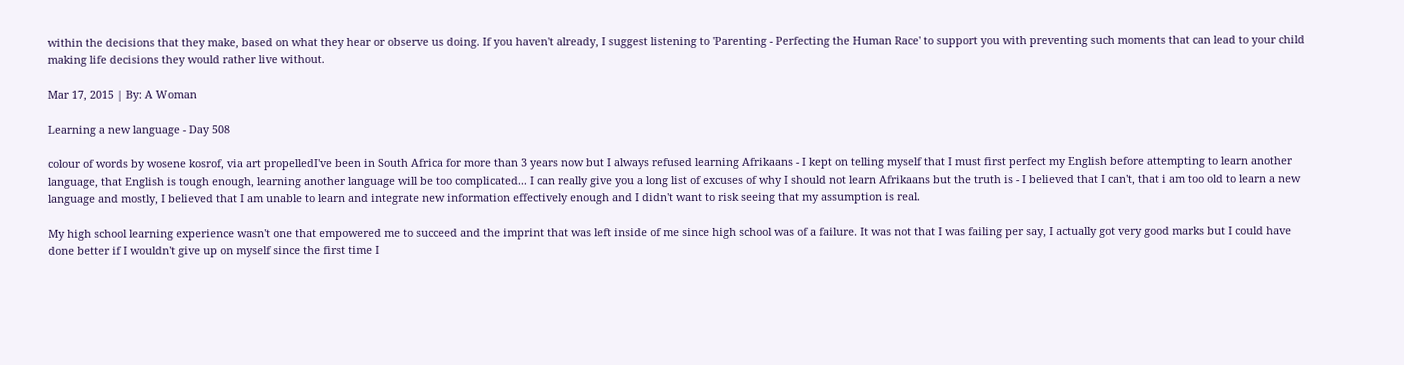within the decisions that they make, based on what they hear or observe us doing. If you haven't already, I suggest listening to 'Parenting - Perfecting the Human Race' to support you with preventing such moments that can lead to your child making life decisions they would rather live without.

Mar 17, 2015 | By: A Woman

Learning a new language - Day 508

colour of words by wosene kosrof, via art propelledI've been in South Africa for more than 3 years now but I always refused learning Afrikaans - I kept on telling myself that I must first perfect my English before attempting to learn another language, that English is tough enough, learning another language will be too complicated... I can really give you a long list of excuses of why I should not learn Afrikaans but the truth is - I believed that I can't, that i am too old to learn a new language and mostly, I believed that I am unable to learn and integrate new information effectively enough and I didn't want to risk seeing that my assumption is real.

My high school learning experience wasn't one that empowered me to succeed and the imprint that was left inside of me since high school was of a failure. It was not that I was failing per say, I actually got very good marks but I could have done better if I wouldn't give up on myself since the first time I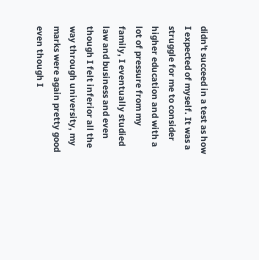didn't succeed in a test as how I expected of myself. It was a struggle for me to consider higher education and with a lot of pressure from my family, I eventually studied law and business and even though I felt inferior all the way through university, my marks were again pretty good even though I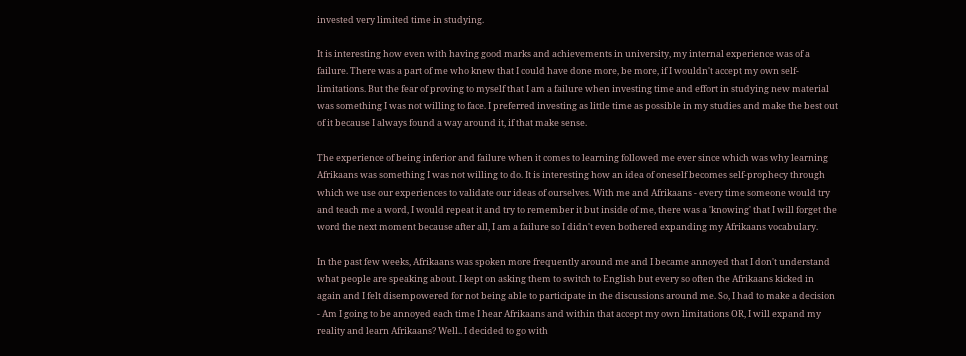invested very limited time in studying.

It is interesting how even with having good marks and achievements in university, my internal experience was of a failure. There was a part of me who knew that I could have done more, be more, if I wouldn't accept my own self-limitations. But the fear of proving to myself that I am a failure when investing time and effort in studying new material was something I was not willing to face. I preferred investing as little time as possible in my studies and make the best out of it because I always found a way around it, if that make sense.

The experience of being inferior and failure when it comes to learning followed me ever since which was why learning Afrikaans was something I was not willing to do. It is interesting how an idea of oneself becomes self-prophecy through which we use our experiences to validate our ideas of ourselves. With me and Afrikaans - every time someone would try and teach me a word, I would repeat it and try to remember it but inside of me, there was a 'knowing' that I will forget the word the next moment because after all, I am a failure so I didn't even bothered expanding my Afrikaans vocabulary.

In the past few weeks, Afrikaans was spoken more frequently around me and I became annoyed that I don't understand what people are speaking about. I kept on asking them to switch to English but every so often the Afrikaans kicked in again and I felt disempowered for not being able to participate in the discussions around me. So, I had to make a decision - Am I going to be annoyed each time I hear Afrikaans and within that accept my own limitations OR, I will expand my reality and learn Afrikaans? Well.. I decided to go with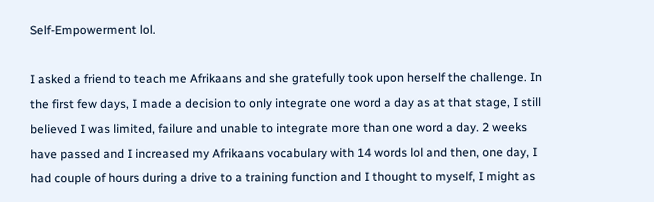Self-Empowerment lol.

I asked a friend to teach me Afrikaans and she gratefully took upon herself the challenge. In the first few days, I made a decision to only integrate one word a day as at that stage, I still believed I was limited, failure and unable to integrate more than one word a day. 2 weeks have passed and I increased my Afrikaans vocabulary with 14 words lol and then, one day, I had couple of hours during a drive to a training function and I thought to myself, I might as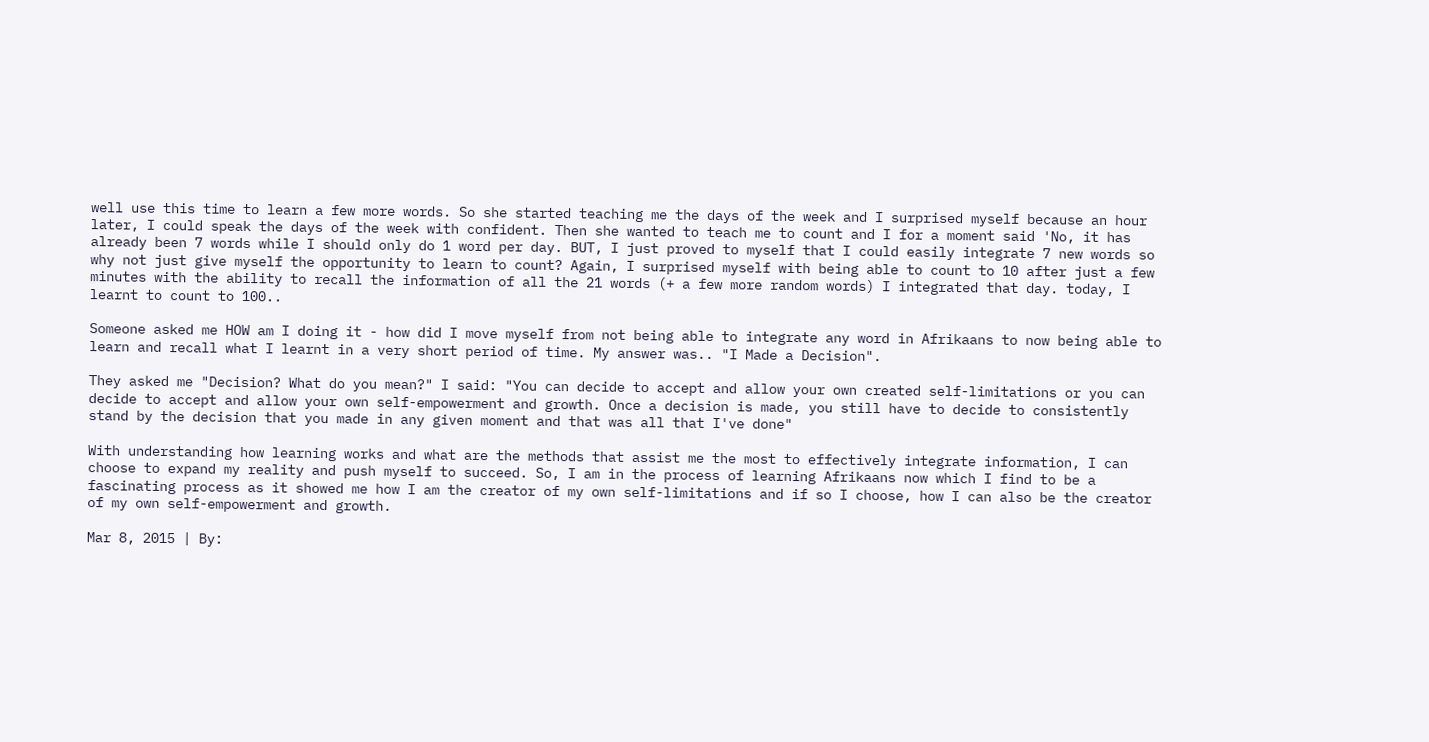well use this time to learn a few more words. So she started teaching me the days of the week and I surprised myself because an hour later, I could speak the days of the week with confident. Then she wanted to teach me to count and I for a moment said 'No, it has already been 7 words while I should only do 1 word per day. BUT, I just proved to myself that I could easily integrate 7 new words so why not just give myself the opportunity to learn to count? Again, I surprised myself with being able to count to 10 after just a few minutes with the ability to recall the information of all the 21 words (+ a few more random words) I integrated that day. today, I learnt to count to 100..

Someone asked me HOW am I doing it - how did I move myself from not being able to integrate any word in Afrikaans to now being able to learn and recall what I learnt in a very short period of time. My answer was.. "I Made a Decision".

They asked me "Decision? What do you mean?" I said: "You can decide to accept and allow your own created self-limitations or you can decide to accept and allow your own self-empowerment and growth. Once a decision is made, you still have to decide to consistently stand by the decision that you made in any given moment and that was all that I've done"

With understanding how learning works and what are the methods that assist me the most to effectively integrate information, I can choose to expand my reality and push myself to succeed. So, I am in the process of learning Afrikaans now which I find to be a fascinating process as it showed me how I am the creator of my own self-limitations and if so I choose, how I can also be the creator of my own self-empowerment and growth.

Mar 8, 2015 | By: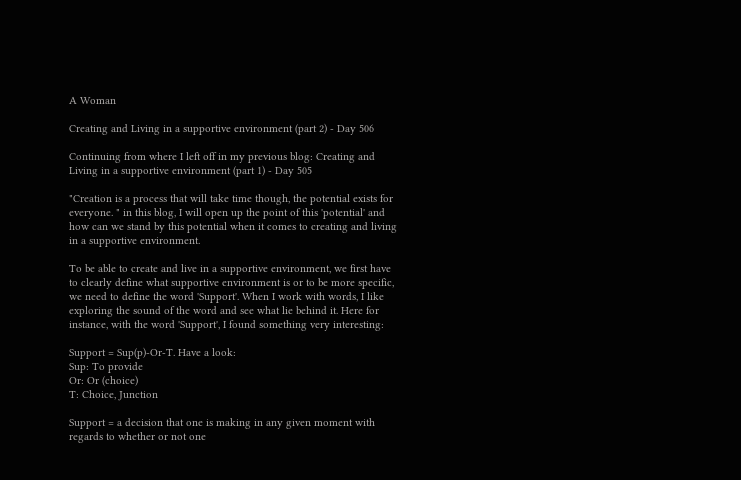A Woman

Creating and Living in a supportive environment (part 2) - Day 506

Continuing from where I left off in my previous blog: Creating and Living in a supportive environment (part 1) - Day 505

"Creation is a process that will take time though, the potential exists for everyone. " in this blog, I will open up the point of this 'potential' and how can we stand by this potential when it comes to creating and living in a supportive environment.

To be able to create and live in a supportive environment, we first have to clearly define what supportive environment is or to be more specific, we need to define the word 'Support'. When I work with words, I like exploring the sound of the word and see what lie behind it. Here for instance, with the word 'Support', I found something very interesting:

Support = Sup(p)-Or-T. Have a look:
Sup: To provide
Or: Or (choice)
T: Choice, Junction

Support = a decision that one is making in any given moment with regards to whether or not one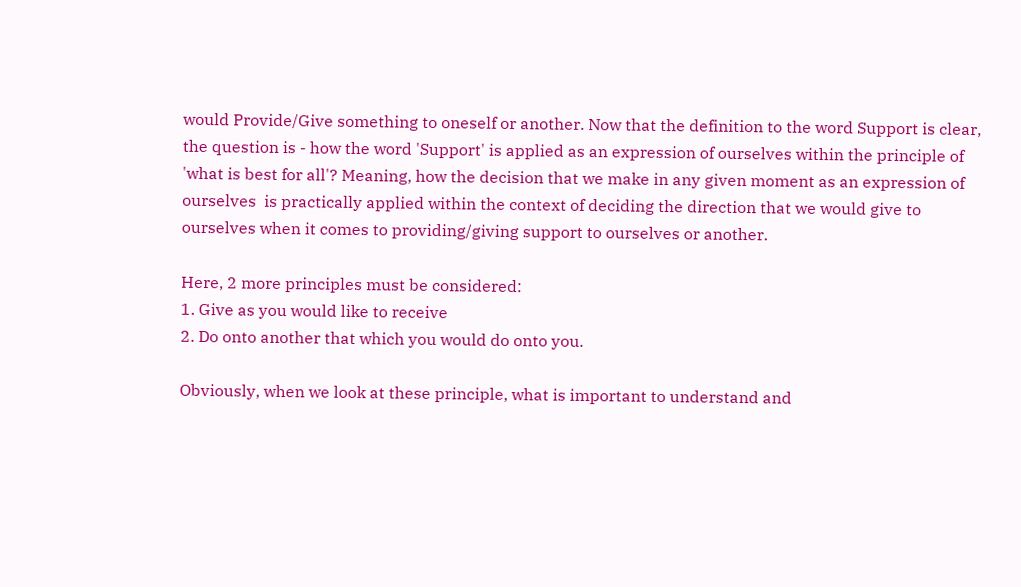would Provide/Give something to oneself or another. Now that the definition to the word Support is clear, the question is - how the word 'Support' is applied as an expression of ourselves within the principle of 'what is best for all'? Meaning, how the decision that we make in any given moment as an expression of ourselves  is practically applied within the context of deciding the direction that we would give to ourselves when it comes to providing/giving support to ourselves or another.

Here, 2 more principles must be considered:
1. Give as you would like to receive
2. Do onto another that which you would do onto you.

Obviously, when we look at these principle, what is important to understand and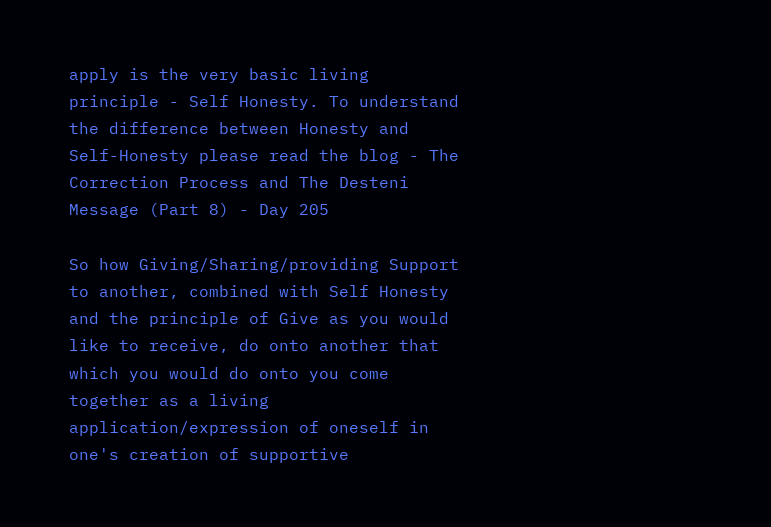apply is the very basic living principle - Self Honesty. To understand the difference between Honesty and Self-Honesty please read the blog - The Correction Process and The Desteni Message (Part 8) - Day 205

So how Giving/Sharing/providing Support to another, combined with Self Honesty and the principle of Give as you would like to receive, do onto another that which you would do onto you come together as a living application/expression of oneself in one's creation of supportive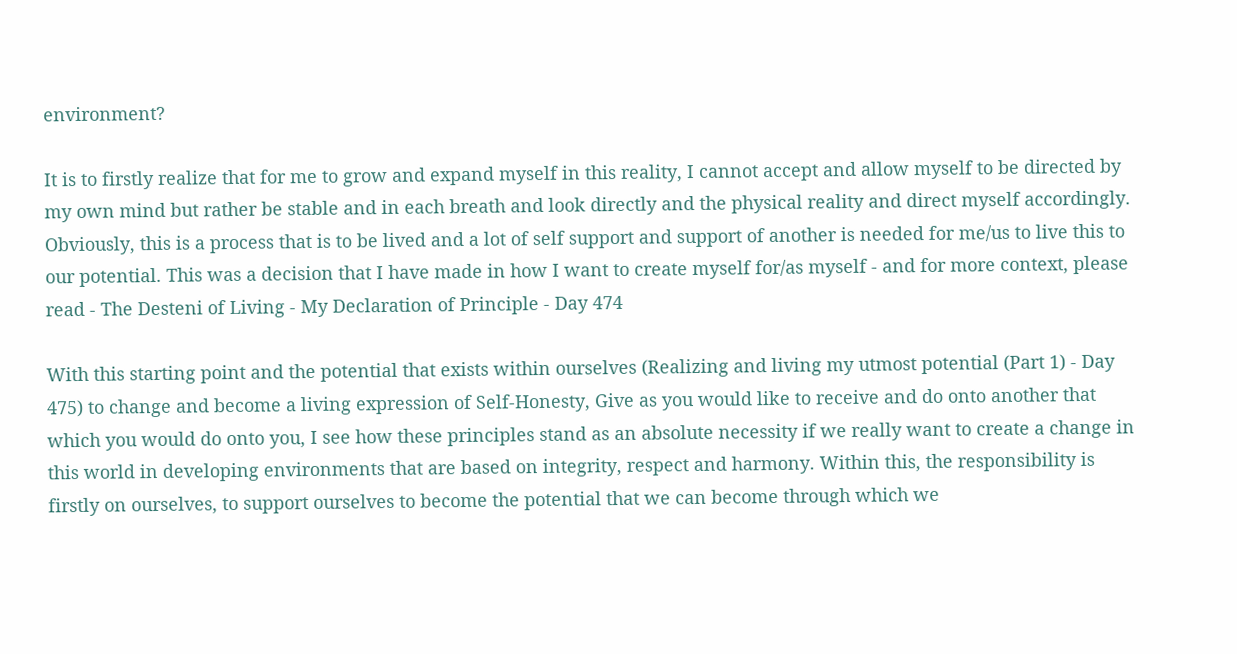environment?

It is to firstly realize that for me to grow and expand myself in this reality, I cannot accept and allow myself to be directed by my own mind but rather be stable and in each breath and look directly and the physical reality and direct myself accordingly. Obviously, this is a process that is to be lived and a lot of self support and support of another is needed for me/us to live this to our potential. This was a decision that I have made in how I want to create myself for/as myself - and for more context, please read - The Desteni of Living - My Declaration of Principle - Day 474

With this starting point and the potential that exists within ourselves (Realizing and living my utmost potential (Part 1) - Day 475) to change and become a living expression of Self-Honesty, Give as you would like to receive and do onto another that which you would do onto you, I see how these principles stand as an absolute necessity if we really want to create a change in this world in developing environments that are based on integrity, respect and harmony. Within this, the responsibility is firstly on ourselves, to support ourselves to become the potential that we can become through which we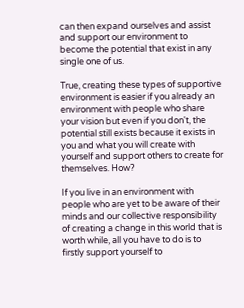can then expand ourselves and assist and support our environment to become the potential that exist in any single one of us.

True, creating these types of supportive environment is easier if you already an environment with people who share your vision but even if you don't, the potential still exists because it exists in you and what you will create with yourself and support others to create for themselves. How?

If you live in an environment with people who are yet to be aware of their minds and our collective responsibility of creating a change in this world that is worth while, all you have to do is to firstly support yourself to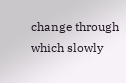change through which slowly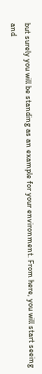but surely you will be standing as an example for your environment. From here, you will start seeing and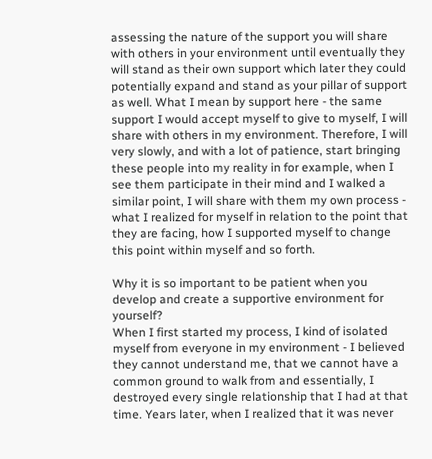assessing the nature of the support you will share with others in your environment until eventually they will stand as their own support which later they could potentially expand and stand as your pillar of support as well. What I mean by support here - the same support I would accept myself to give to myself, I will share with others in my environment. Therefore, I will very slowly, and with a lot of patience, start bringing these people into my reality in for example, when I see them participate in their mind and I walked a similar point, I will share with them my own process - what I realized for myself in relation to the point that they are facing, how I supported myself to change this point within myself and so forth.

Why it is so important to be patient when you develop and create a supportive environment for yourself?
When I first started my process, I kind of isolated myself from everyone in my environment - I believed they cannot understand me, that we cannot have a common ground to walk from and essentially, I destroyed every single relationship that I had at that time. Years later, when I realized that it was never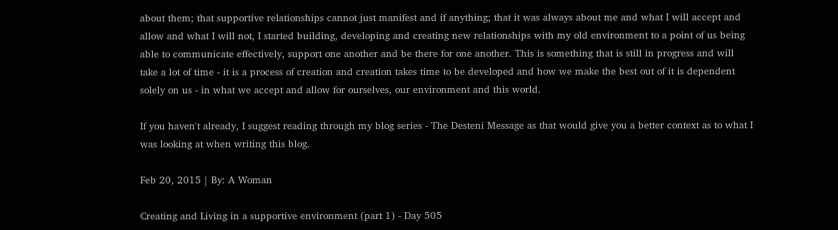about them; that supportive relationships cannot just manifest and if anything; that it was always about me and what I will accept and allow and what I will not, I started building, developing and creating new relationships with my old environment to a point of us being able to communicate effectively, support one another and be there for one another. This is something that is still in progress and will take a lot of time - it is a process of creation and creation takes time to be developed and how we make the best out of it is dependent solely on us - in what we accept and allow for ourselves, our environment and this world.

If you haven't already, I suggest reading through my blog series - The Desteni Message as that would give you a better context as to what I was looking at when writing this blog.

Feb 20, 2015 | By: A Woman

Creating and Living in a supportive environment (part 1) - Day 505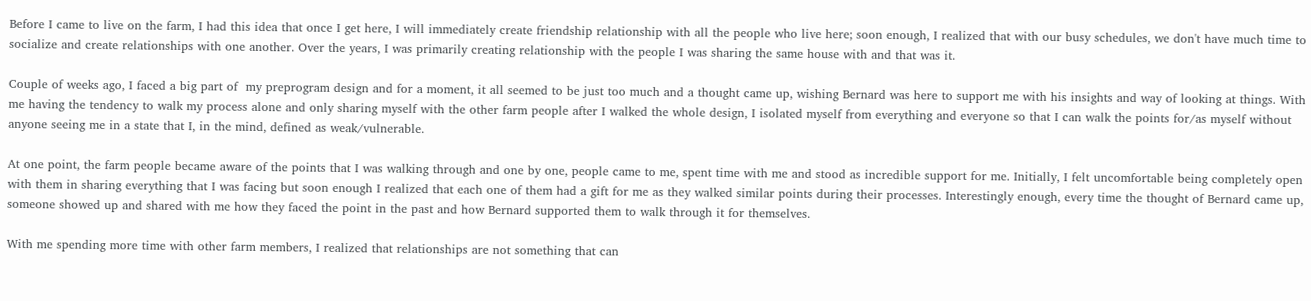Before I came to live on the farm, I had this idea that once I get here, I will immediately create friendship relationship with all the people who live here; soon enough, I realized that with our busy schedules, we don't have much time to socialize and create relationships with one another. Over the years, I was primarily creating relationship with the people I was sharing the same house with and that was it.

Couple of weeks ago, I faced a big part of  my preprogram design and for a moment, it all seemed to be just too much and a thought came up, wishing Bernard was here to support me with his insights and way of looking at things. With me having the tendency to walk my process alone and only sharing myself with the other farm people after I walked the whole design, I isolated myself from everything and everyone so that I can walk the points for/as myself without anyone seeing me in a state that I, in the mind, defined as weak/vulnerable.

At one point, the farm people became aware of the points that I was walking through and one by one, people came to me, spent time with me and stood as incredible support for me. Initially, I felt uncomfortable being completely open with them in sharing everything that I was facing but soon enough I realized that each one of them had a gift for me as they walked similar points during their processes. Interestingly enough, every time the thought of Bernard came up, someone showed up and shared with me how they faced the point in the past and how Bernard supported them to walk through it for themselves.

With me spending more time with other farm members, I realized that relationships are not something that can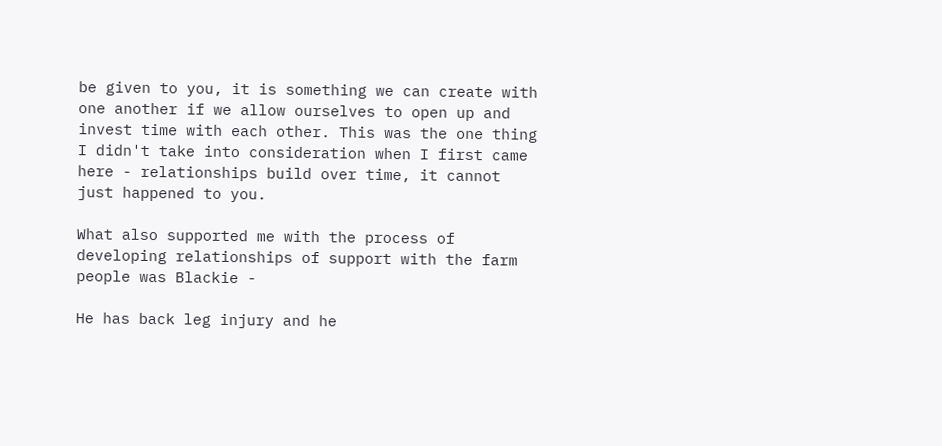be given to you, it is something we can create with one another if we allow ourselves to open up and invest time with each other. This was the one thing I didn't take into consideration when I first came here - relationships build over time, it cannot just happened to you.

What also supported me with the process of developing relationships of support with the farm people was Blackie -

He has back leg injury and he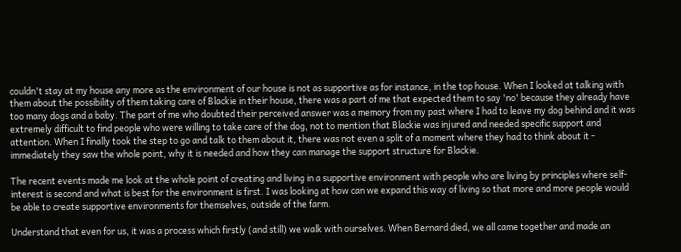couldn't stay at my house any more as the environment of our house is not as supportive as for instance, in the top house. When I looked at talking with them about the possibility of them taking care of Blackie in their house, there was a part of me that expected them to say 'no' because they already have too many dogs and a baby. The part of me who doubted their perceived answer was a memory from my past where I had to leave my dog behind and it was extremely difficult to find people who were willing to take care of the dog, not to mention that Blackie was injured and needed specific support and attention. When I finally took the step to go and talk to them about it, there was not even a split of a moment where they had to think about it - immediately they saw the whole point, why it is needed and how they can manage the support structure for Blackie.

The recent events made me look at the whole point of creating and living in a supportive environment with people who are living by principles where self-interest is second and what is best for the environment is first. I was looking at how can we expand this way of living so that more and more people would be able to create supportive environments for themselves, outside of the farm.

Understand that even for us, it was a process which firstly (and still) we walk with ourselves. When Bernard died, we all came together and made an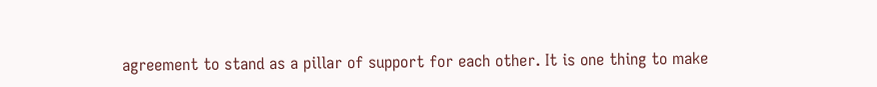agreement to stand as a pillar of support for each other. It is one thing to make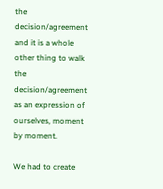the decision/agreement and it is a whole other thing to walk the decision/agreement as an expression of ourselves, moment by moment.

We had to create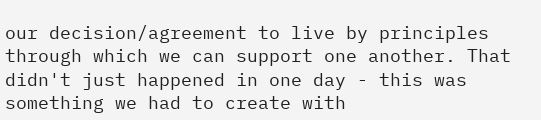our decision/agreement to live by principles through which we can support one another. That didn't just happened in one day - this was something we had to create with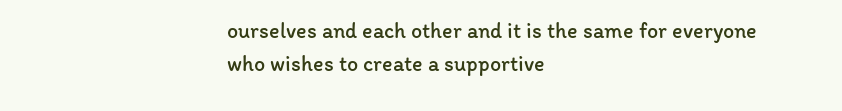ourselves and each other and it is the same for everyone who wishes to create a supportive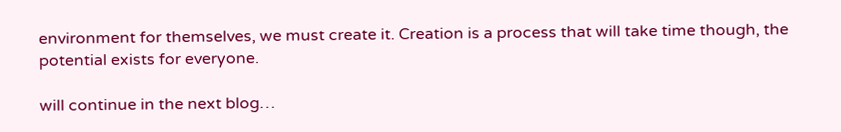environment for themselves, we must create it. Creation is a process that will take time though, the potential exists for everyone.

will continue in the next blog…